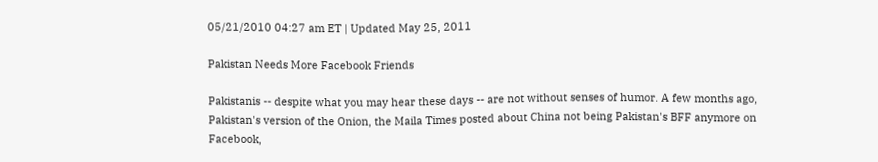05/21/2010 04:27 am ET | Updated May 25, 2011

Pakistan Needs More Facebook Friends

Pakistanis -- despite what you may hear these days -- are not without senses of humor. A few months ago, Pakistan's version of the Onion, the Maila Times posted about China not being Pakistan's BFF anymore on Facebook,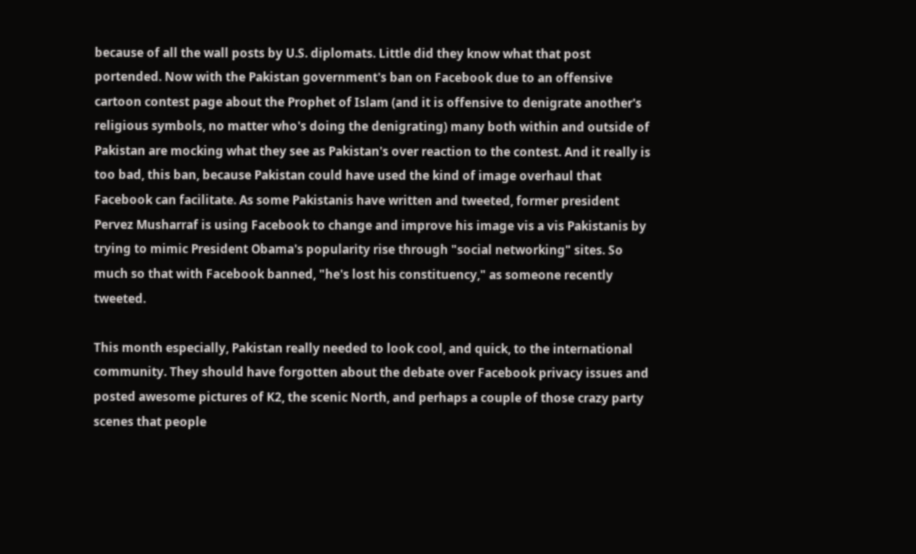because of all the wall posts by U.S. diplomats. Little did they know what that post portended. Now with the Pakistan government's ban on Facebook due to an offensive cartoon contest page about the Prophet of Islam (and it is offensive to denigrate another's religious symbols, no matter who's doing the denigrating) many both within and outside of Pakistan are mocking what they see as Pakistan's over reaction to the contest. And it really is too bad, this ban, because Pakistan could have used the kind of image overhaul that Facebook can facilitate. As some Pakistanis have written and tweeted, former president Pervez Musharraf is using Facebook to change and improve his image vis a vis Pakistanis by trying to mimic President Obama's popularity rise through "social networking" sites. So much so that with Facebook banned, "he's lost his constituency," as someone recently tweeted.

This month especially, Pakistan really needed to look cool, and quick, to the international community. They should have forgotten about the debate over Facebook privacy issues and posted awesome pictures of K2, the scenic North, and perhaps a couple of those crazy party scenes that people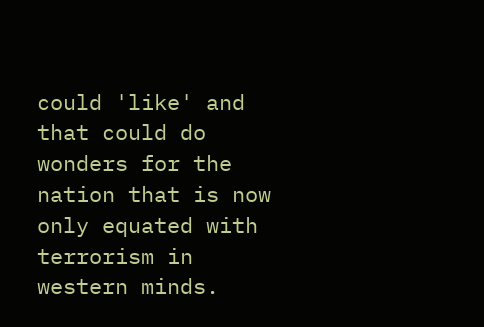could 'like' and that could do wonders for the nation that is now only equated with terrorism in western minds.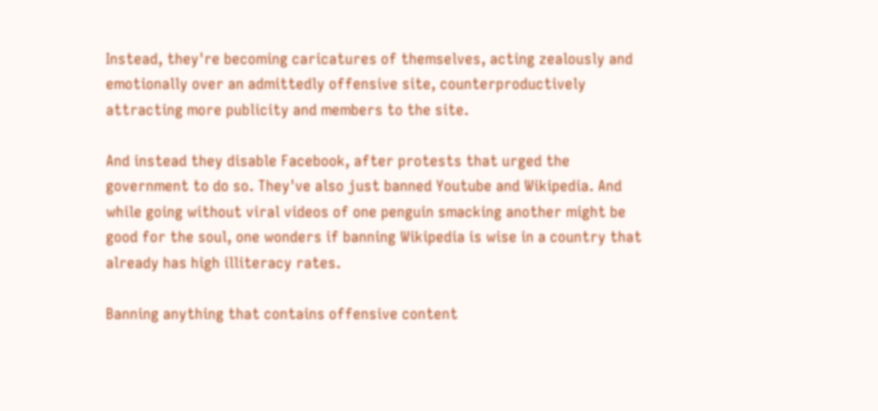Instead, they're becoming caricatures of themselves, acting zealously and emotionally over an admittedly offensive site, counterproductively attracting more publicity and members to the site.

And instead they disable Facebook, after protests that urged the government to do so. They've also just banned Youtube and Wikipedia. And while going without viral videos of one penguin smacking another might be good for the soul, one wonders if banning Wikipedia is wise in a country that already has high illiteracy rates.

Banning anything that contains offensive content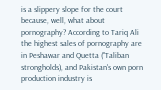is a slippery slope for the court because, well, what about pornography? According to Tariq Ali the highest sales of pornography are in Peshawar and Quetta ("Taliban strongholds), and Pakistan's own porn production industry is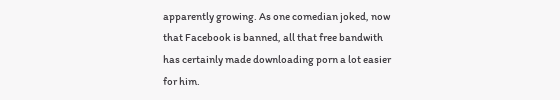apparently growing. As one comedian joked, now that Facebook is banned, all that free bandwith has certainly made downloading porn a lot easier for him.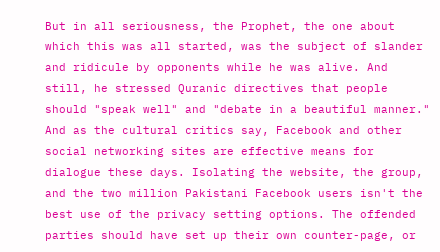But in all seriousness, the Prophet, the one about which this was all started, was the subject of slander and ridicule by opponents while he was alive. And still, he stressed Quranic directives that people should "speak well" and "debate in a beautiful manner." And as the cultural critics say, Facebook and other social networking sites are effective means for dialogue these days. Isolating the website, the group, and the two million Pakistani Facebook users isn't the best use of the privacy setting options. The offended parties should have set up their own counter-page, or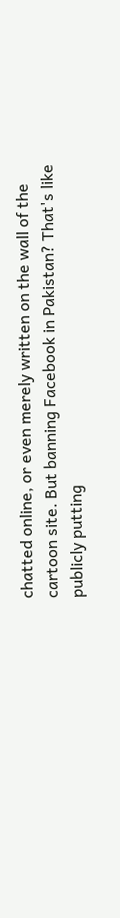chatted online, or even merely written on the wall of the cartoon site. But banning Facebook in Pakistan? That's like publicly putting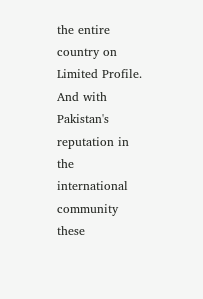the entire country on Limited Profile. And with Pakistan's reputation in the international community these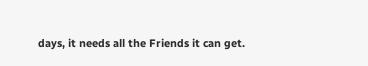days, it needs all the Friends it can get.